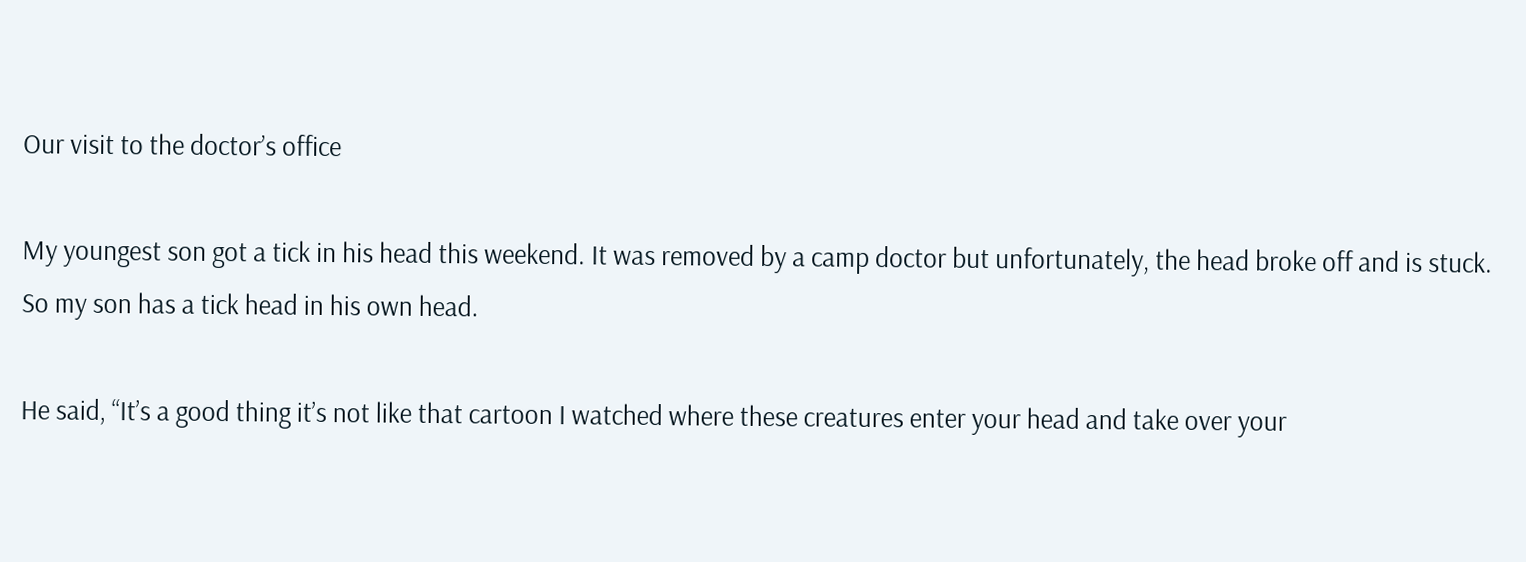Our visit to the doctor’s office

My youngest son got a tick in his head this weekend. It was removed by a camp doctor but unfortunately, the head broke off and is stuck. So my son has a tick head in his own head.

He said, “It’s a good thing it’s not like that cartoon I watched where these creatures enter your head and take over your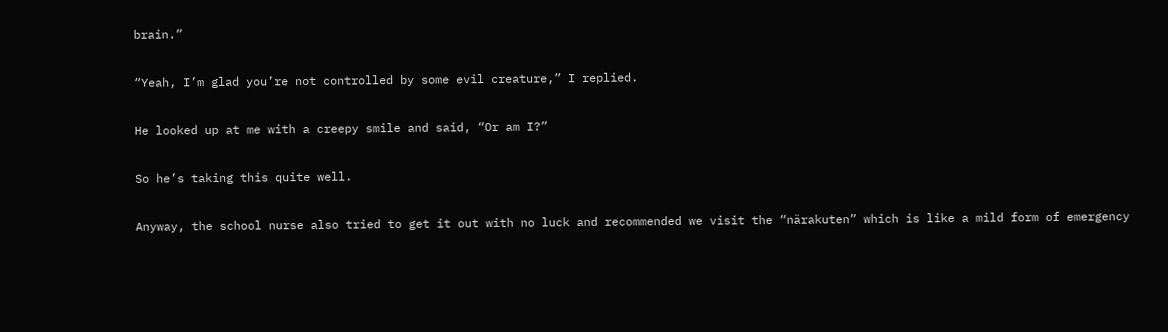brain.”

“Yeah, I’m glad you’re not controlled by some evil creature,” I replied.

He looked up at me with a creepy smile and said, “Or am I?”

So he’s taking this quite well.

Anyway, the school nurse also tried to get it out with no luck and recommended we visit the “närakuten” which is like a mild form of emergency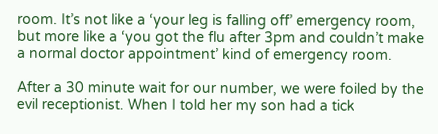room. It’s not like a ‘your leg is falling off’ emergency room, but more like a ‘you got the flu after 3pm and couldn’t make a normal doctor appointment’ kind of emergency room.

After a 30 minute wait for our number, we were foiled by the evil receptionist. When I told her my son had a tick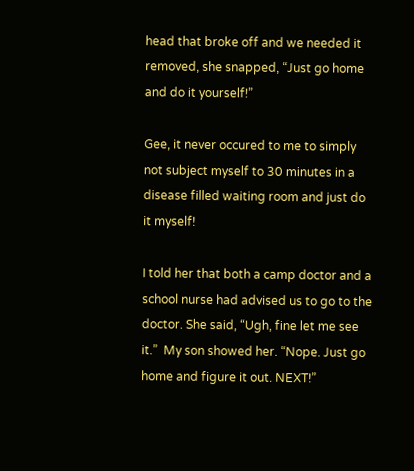head that broke off and we needed it removed, she snapped, “Just go home and do it yourself!”

Gee, it never occured to me to simply not subject myself to 30 minutes in a disease filled waiting room and just do it myself!

I told her that both a camp doctor and a school nurse had advised us to go to the doctor. She said, “Ugh, fine let me see it.”  My son showed her. “Nope. Just go home and figure it out. NEXT!”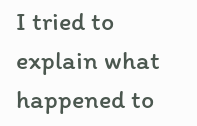I tried to explain what happened to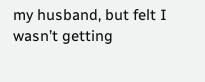my husband, but felt I wasn’t getting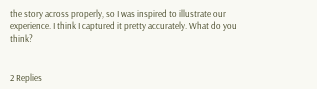the story across properly, so I was inspired to illustrate our experience. I think I captured it pretty accurately. What do you think?


2 Replies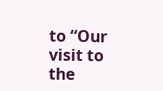to “Our visit to the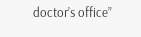doctor’s office”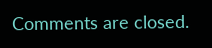Comments are closed.